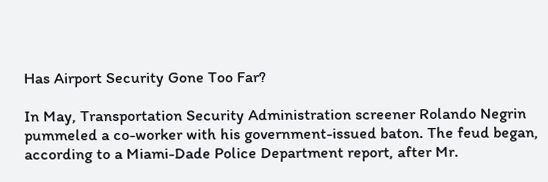Has Airport Security Gone Too Far?

In May, Transportation Security Administration screener Rolando Negrin pummeled a co-worker with his government-issued baton. The feud began, according to a Miami-Dade Police Department report, after Mr.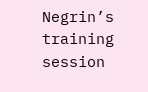Negrin’s training session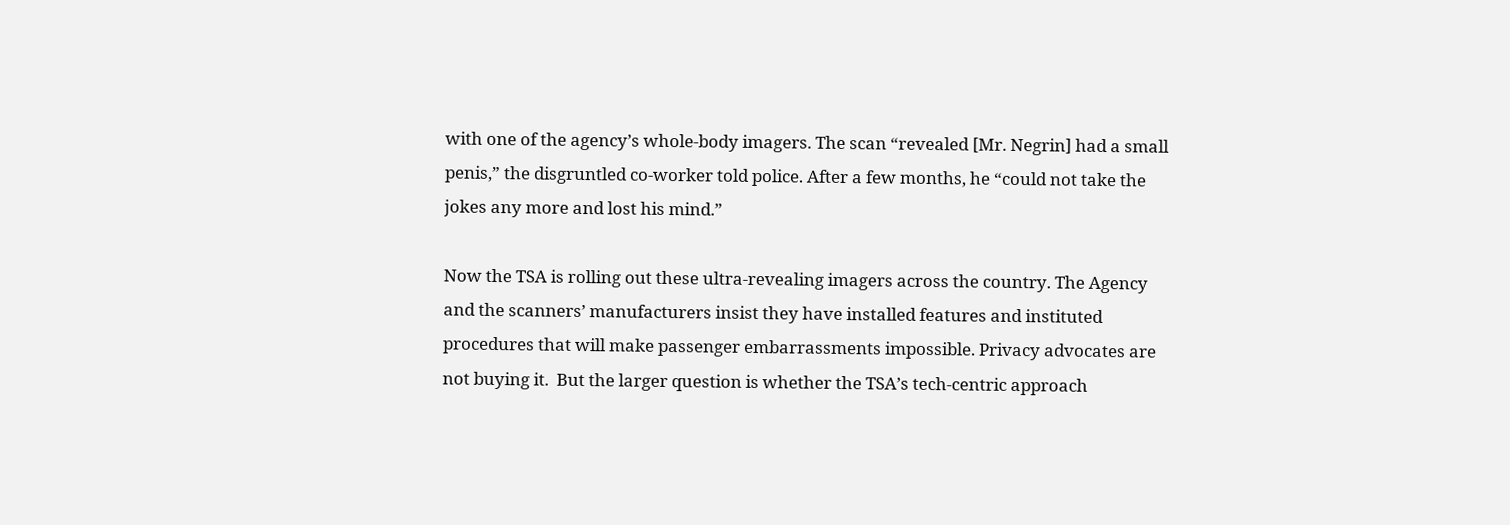with one of the agency’s whole-body imagers. The scan “revealed [Mr. Negrin] had a small penis,” the disgruntled co-worker told police. After a few months, he “could not take the jokes any more and lost his mind.”

Now the TSA is rolling out these ultra-revealing imagers across the country. The Agency and the scanners’ manufacturers insist they have installed features and instituted procedures that will make passenger embarrassments impossible. Privacy advocates are not buying it.  But the larger question is whether the TSA’s tech-centric approach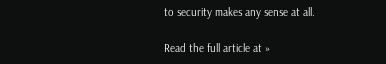to security makes any sense at all.

Read the full article at »